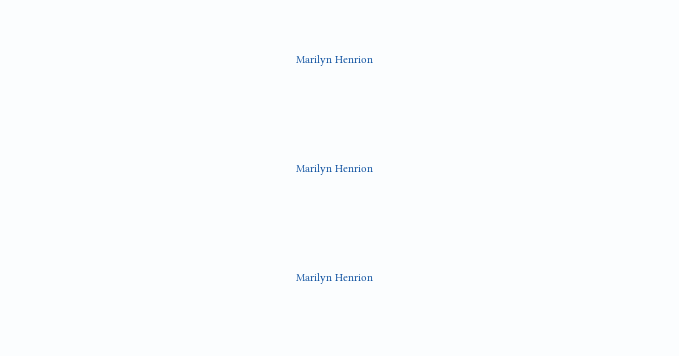Marilyn Henrion




Marilyn Henrion




Marilyn Henrion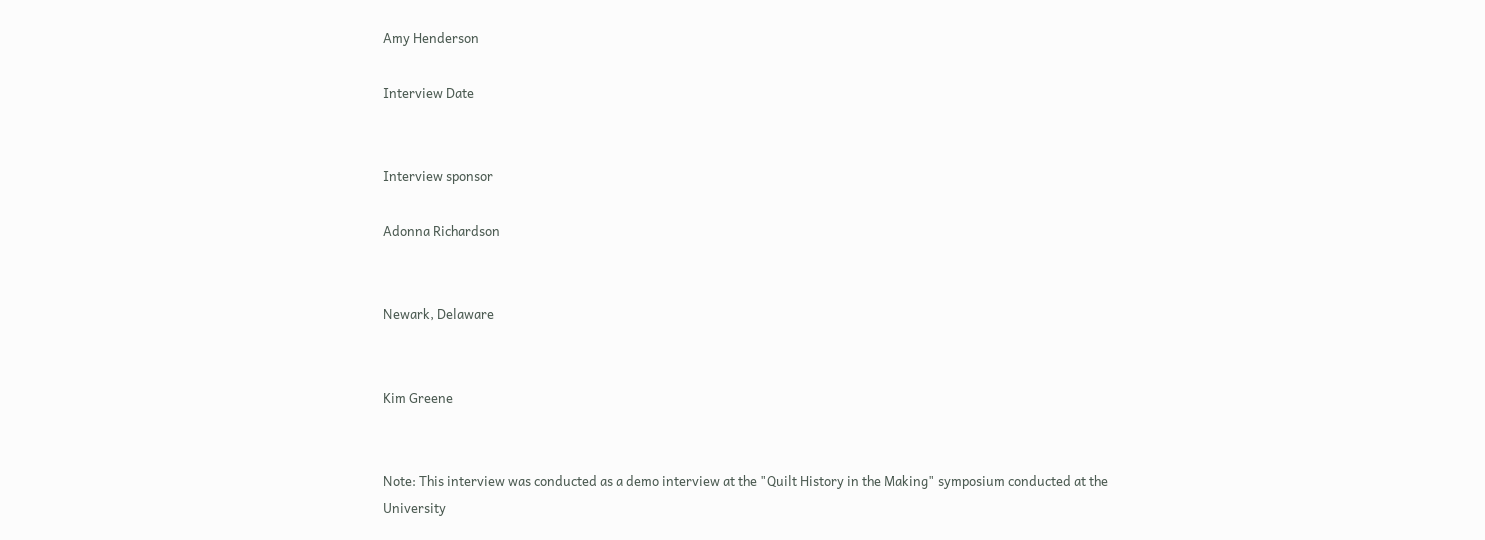Amy Henderson

Interview Date


Interview sponsor

Adonna Richardson


Newark, Delaware


Kim Greene


Note: This interview was conducted as a demo interview at the "Quilt History in the Making" symposium conducted at the University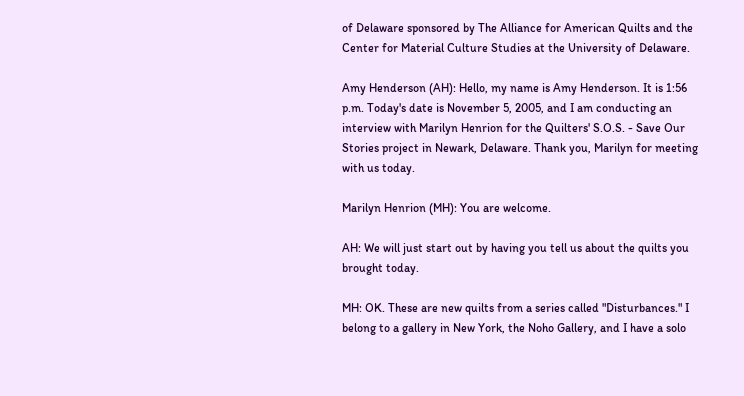of Delaware sponsored by The Alliance for American Quilts and the Center for Material Culture Studies at the University of Delaware.

Amy Henderson (AH): Hello, my name is Amy Henderson. It is 1:56 p.m. Today's date is November 5, 2005, and I am conducting an interview with Marilyn Henrion for the Quilters' S.O.S. - Save Our Stories project in Newark, Delaware. Thank you, Marilyn for meeting with us today.

Marilyn Henrion (MH): You are welcome.

AH: We will just start out by having you tell us about the quilts you brought today.

MH: OK. These are new quilts from a series called "Disturbances." I belong to a gallery in New York, the Noho Gallery, and I have a solo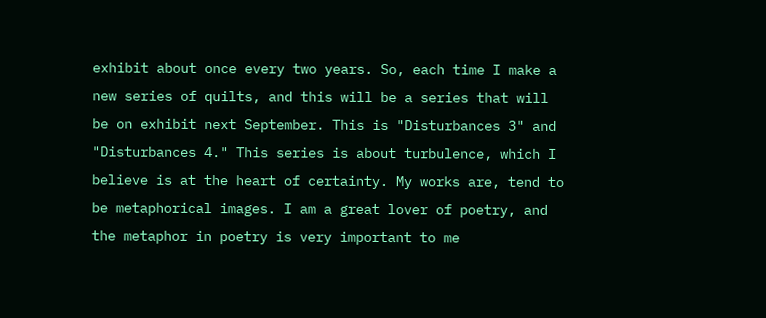exhibit about once every two years. So, each time I make a new series of quilts, and this will be a series that will be on exhibit next September. This is "Disturbances 3" and "Disturbances 4." This series is about turbulence, which I believe is at the heart of certainty. My works are, tend to be metaphorical images. I am a great lover of poetry, and the metaphor in poetry is very important to me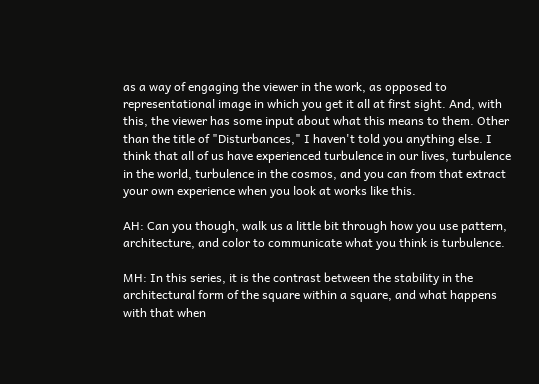as a way of engaging the viewer in the work, as opposed to representational image in which you get it all at first sight. And, with this, the viewer has some input about what this means to them. Other than the title of "Disturbances," I haven't told you anything else. I think that all of us have experienced turbulence in our lives, turbulence in the world, turbulence in the cosmos, and you can from that extract your own experience when you look at works like this.

AH: Can you though, walk us a little bit through how you use pattern, architecture, and color to communicate what you think is turbulence.

MH: In this series, it is the contrast between the stability in the architectural form of the square within a square, and what happens with that when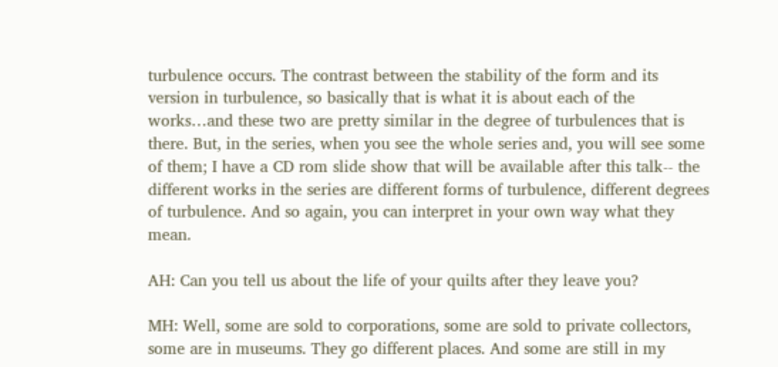turbulence occurs. The contrast between the stability of the form and its version in turbulence, so basically that is what it is about each of the works…and these two are pretty similar in the degree of turbulences that is there. But, in the series, when you see the whole series and, you will see some of them; I have a CD rom slide show that will be available after this talk-- the different works in the series are different forms of turbulence, different degrees of turbulence. And so again, you can interpret in your own way what they mean.

AH: Can you tell us about the life of your quilts after they leave you?

MH: Well, some are sold to corporations, some are sold to private collectors, some are in museums. They go different places. And some are still in my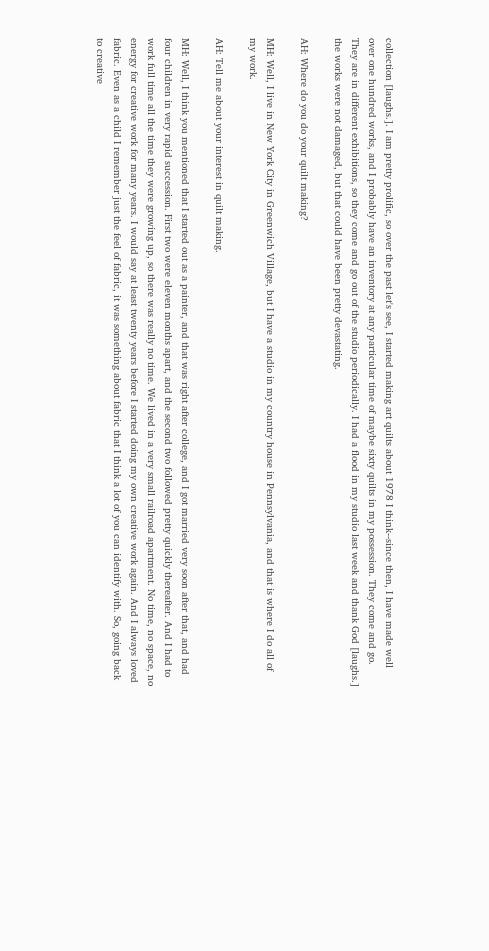collection [laughs.]. I am pretty prolific, so over the past let's see, I started making art quilts about 1978 I think--since then, I have made well over one hundred works, and I probably have an inventory at any particular time of maybe sixty quilts in my possession. They come and go. They are in different exhibitions, so they come and go out of the studio periodically. I had a flood in my studio last week and thank God [laughs.] the works were not damaged, but that could have been pretty devastating.

AH: Where do you do your quilt making?

MH: Well, I live in New York City in Greenwich Village, but I have a studio in my country house in Pennsylvania, and that is where I do all of my work.

AH: Tell me about your interest in quilt making.

MH: Well, I think you mentioned that I started out as a painter, and that was right after college, and I got married very soon after that, and had four children in very rapid succession. First two were eleven months apart, and the second two followed pretty quickly thereafter. And I had to work full time all the time they were growing up, so there was really no time. We lived in a very small railroad apartment. No time, no space, no energy for creative work for many years. I would say at least twenty years before I started doing my own creative work again. And I always loved fabric. Even as a child I remember just the feel of fabric, it was something about fabric that I think a lot of you can identify with. So, going back to creative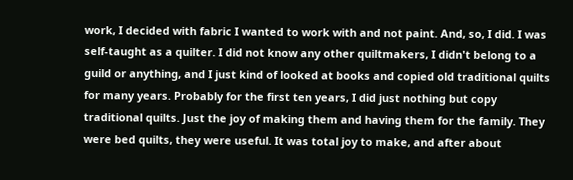work, I decided with fabric I wanted to work with and not paint. And, so, I did. I was self-taught as a quilter. I did not know any other quiltmakers, I didn't belong to a guild or anything, and I just kind of looked at books and copied old traditional quilts for many years. Probably for the first ten years, I did just nothing but copy traditional quilts. Just the joy of making them and having them for the family. They were bed quilts, they were useful. It was total joy to make, and after about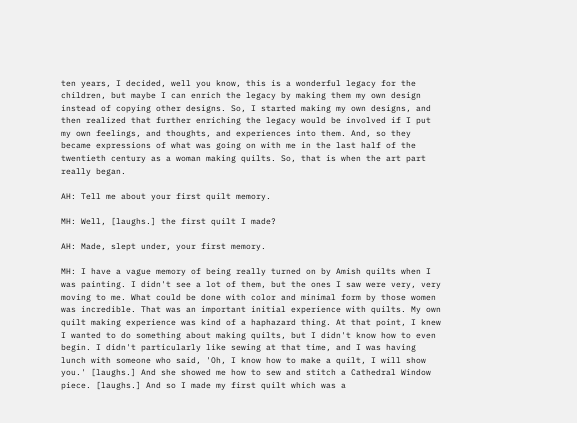ten years, I decided, well you know, this is a wonderful legacy for the children, but maybe I can enrich the legacy by making them my own design instead of copying other designs. So, I started making my own designs, and then realized that further enriching the legacy would be involved if I put my own feelings, and thoughts, and experiences into them. And, so they became expressions of what was going on with me in the last half of the twentieth century as a woman making quilts. So, that is when the art part really began.

AH: Tell me about your first quilt memory.

MH: Well, [laughs.] the first quilt I made?

AH: Made, slept under, your first memory.

MH: I have a vague memory of being really turned on by Amish quilts when I was painting. I didn't see a lot of them, but the ones I saw were very, very moving to me. What could be done with color and minimal form by those women was incredible. That was an important initial experience with quilts. My own quilt making experience was kind of a haphazard thing. At that point, I knew I wanted to do something about making quilts, but I didn't know how to even begin. I didn't particularly like sewing at that time, and I was having lunch with someone who said, 'Oh, I know how to make a quilt, I will show you.' [laughs.] And she showed me how to sew and stitch a Cathedral Window piece. [laughs.] And so I made my first quilt which was a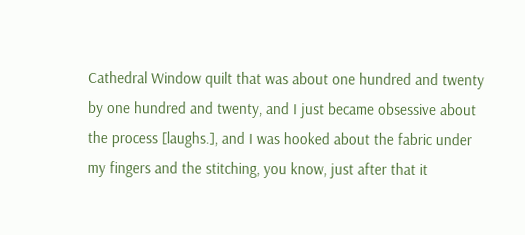Cathedral Window quilt that was about one hundred and twenty by one hundred and twenty, and I just became obsessive about the process [laughs.], and I was hooked about the fabric under my fingers and the stitching, you know, just after that it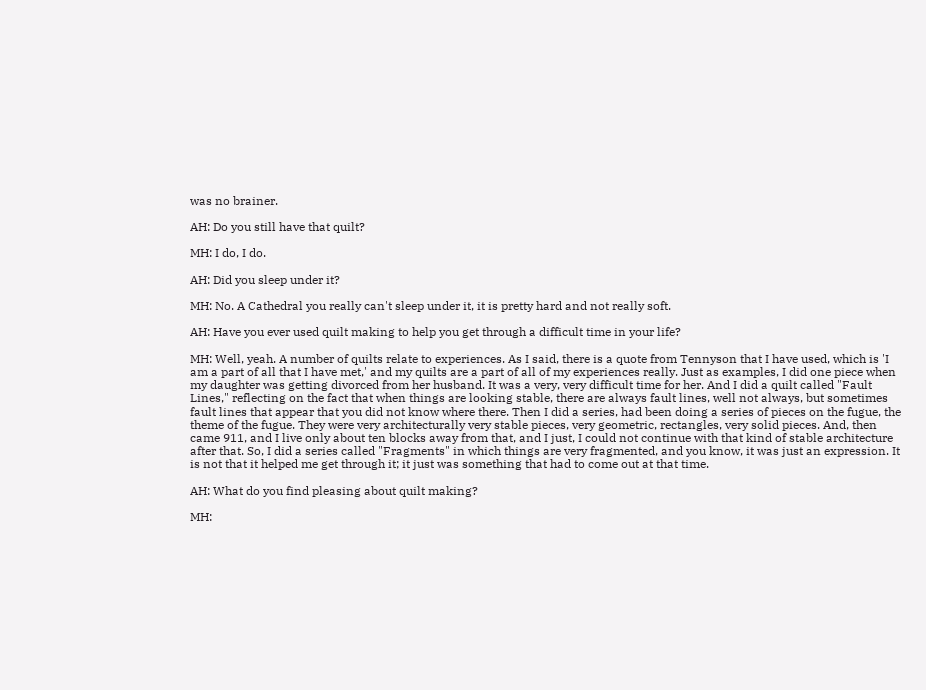was no brainer.

AH: Do you still have that quilt?

MH: I do, I do.

AH: Did you sleep under it?

MH: No. A Cathedral you really can't sleep under it, it is pretty hard and not really soft.

AH: Have you ever used quilt making to help you get through a difficult time in your life?

MH: Well, yeah. A number of quilts relate to experiences. As I said, there is a quote from Tennyson that I have used, which is 'I am a part of all that I have met,' and my quilts are a part of all of my experiences really. Just as examples, I did one piece when my daughter was getting divorced from her husband. It was a very, very difficult time for her. And I did a quilt called "Fault Lines," reflecting on the fact that when things are looking stable, there are always fault lines, well not always, but sometimes fault lines that appear that you did not know where there. Then I did a series, had been doing a series of pieces on the fugue, the theme of the fugue. They were very architecturally very stable pieces, very geometric, rectangles, very solid pieces. And, then came 911, and I live only about ten blocks away from that, and I just, I could not continue with that kind of stable architecture after that. So, I did a series called "Fragments" in which things are very fragmented, and you know, it was just an expression. It is not that it helped me get through it; it just was something that had to come out at that time.

AH: What do you find pleasing about quilt making?

MH: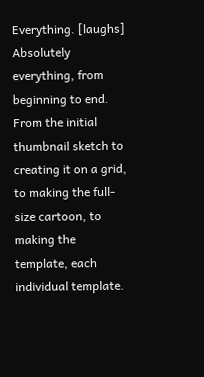Everything. [laughs] Absolutely everything, from beginning to end. From the initial thumbnail sketch to creating it on a grid, to making the full-size cartoon, to making the template, each individual template.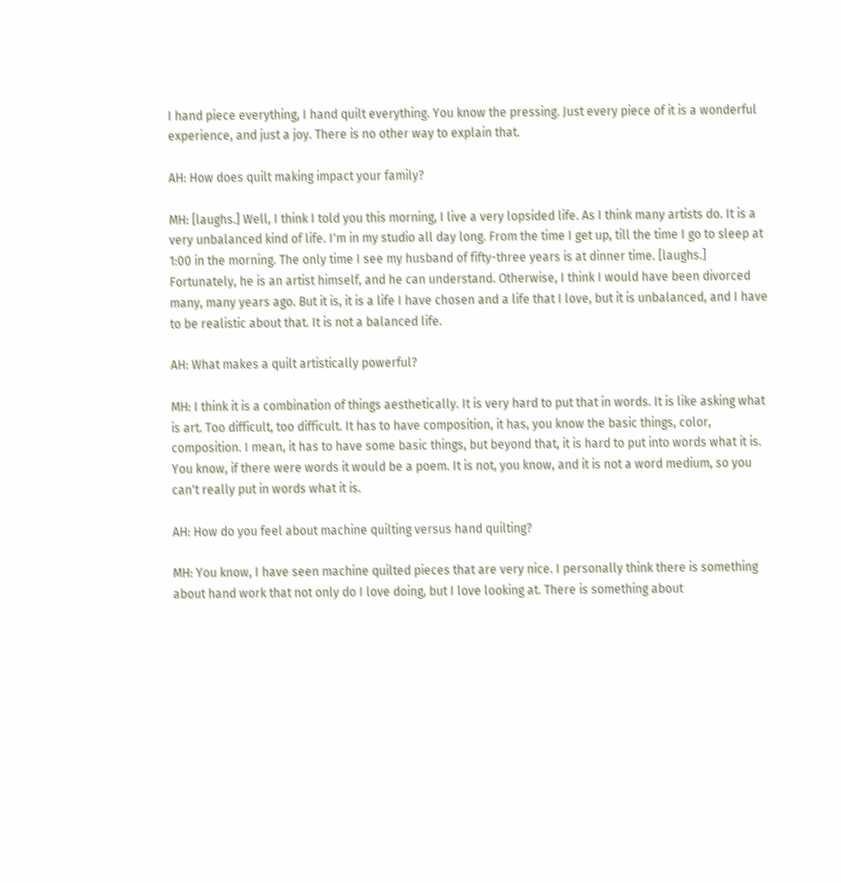I hand piece everything, I hand quilt everything. You know the pressing. Just every piece of it is a wonderful experience, and just a joy. There is no other way to explain that.

AH: How does quilt making impact your family?

MH: [laughs.] Well, I think I told you this morning, I live a very lopsided life. As I think many artists do. It is a very unbalanced kind of life. I'm in my studio all day long. From the time I get up, till the time I go to sleep at 1:00 in the morning. The only time I see my husband of fifty-three years is at dinner time. [laughs.] Fortunately, he is an artist himself, and he can understand. Otherwise, I think I would have been divorced many, many years ago. But it is, it is a life I have chosen and a life that I love, but it is unbalanced, and I have to be realistic about that. It is not a balanced life.

AH: What makes a quilt artistically powerful?

MH: I think it is a combination of things aesthetically. It is very hard to put that in words. It is like asking what is art. Too difficult, too difficult. It has to have composition, it has, you know the basic things, color, composition. I mean, it has to have some basic things, but beyond that, it is hard to put into words what it is. You know, if there were words it would be a poem. It is not, you know, and it is not a word medium, so you can't really put in words what it is.

AH: How do you feel about machine quilting versus hand quilting?

MH: You know, I have seen machine quilted pieces that are very nice. I personally think there is something about hand work that not only do I love doing, but I love looking at. There is something about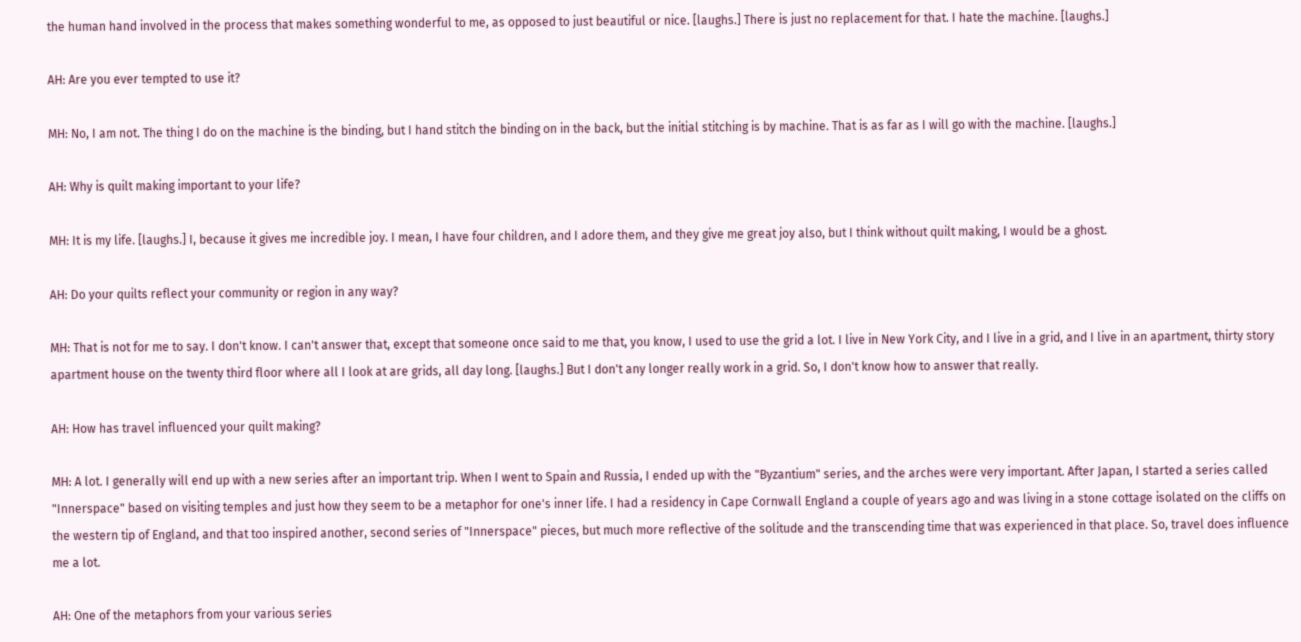the human hand involved in the process that makes something wonderful to me, as opposed to just beautiful or nice. [laughs.] There is just no replacement for that. I hate the machine. [laughs.]

AH: Are you ever tempted to use it?

MH: No, I am not. The thing I do on the machine is the binding, but I hand stitch the binding on in the back, but the initial stitching is by machine. That is as far as I will go with the machine. [laughs.]

AH: Why is quilt making important to your life?

MH: It is my life. [laughs.] I, because it gives me incredible joy. I mean, I have four children, and I adore them, and they give me great joy also, but I think without quilt making, I would be a ghost.

AH: Do your quilts reflect your community or region in any way?

MH: That is not for me to say. I don't know. I can't answer that, except that someone once said to me that, you know, I used to use the grid a lot. I live in New York City, and I live in a grid, and I live in an apartment, thirty story apartment house on the twenty third floor where all I look at are grids, all day long. [laughs.] But I don't any longer really work in a grid. So, I don't know how to answer that really.

AH: How has travel influenced your quilt making?

MH: A lot. I generally will end up with a new series after an important trip. When I went to Spain and Russia, I ended up with the "Byzantium" series, and the arches were very important. After Japan, I started a series called "Innerspace" based on visiting temples and just how they seem to be a metaphor for one's inner life. I had a residency in Cape Cornwall England a couple of years ago and was living in a stone cottage isolated on the cliffs on the western tip of England, and that too inspired another, second series of "Innerspace" pieces, but much more reflective of the solitude and the transcending time that was experienced in that place. So, travel does influence me a lot.

AH: One of the metaphors from your various series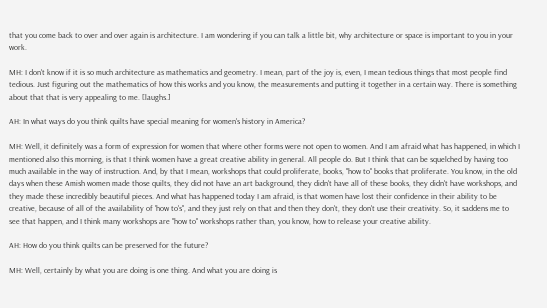that you come back to over and over again is architecture. I am wondering if you can talk a little bit, why architecture or space is important to you in your work.

MH: I don't know if it is so much architecture as mathematics and geometry. I mean, part of the joy is, even, I mean tedious things that most people find tedious. Just figuring out the mathematics of how this works and you know, the measurements and putting it together in a certain way. There is something about that that is very appealing to me. [laughs.]

AH: In what ways do you think quilts have special meaning for women's history in America?

MH: Well, it definitely was a form of expression for women that where other forms were not open to women. And I am afraid what has happened, in which I mentioned also this morning, is that I think women have a great creative ability in general. All people do. But I think that can be squelched by having too much available in the way of instruction. And, by that I mean, workshops that could proliferate, books, "how to" books that proliferate. You know, in the old days when these Amish women made those quilts, they did not have an art background, they didn't have all of these books, they didn't have workshops, and they made these incredibly beautiful pieces. And what has happened today I am afraid, is that women have lost their confidence in their ability to be creative, because of all of the availability of 'how to's", and they just rely on that and then they don't, they don't use their creativity. So, it saddens me to see that happen, and I think many workshops are "how to" workshops rather than, you know, how to release your creative ability.

AH: How do you think quilts can be preserved for the future?

MH: Well, certainly by what you are doing is one thing. And what you are doing is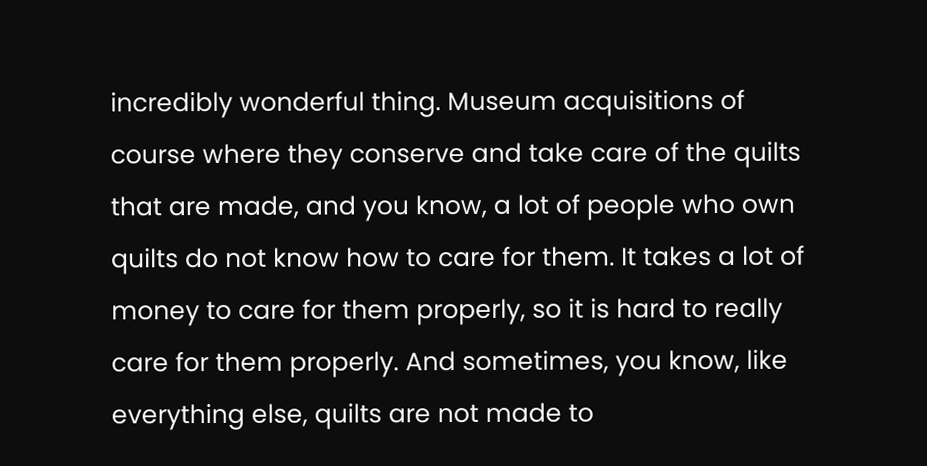incredibly wonderful thing. Museum acquisitions of course where they conserve and take care of the quilts that are made, and you know, a lot of people who own quilts do not know how to care for them. It takes a lot of money to care for them properly, so it is hard to really care for them properly. And sometimes, you know, like everything else, quilts are not made to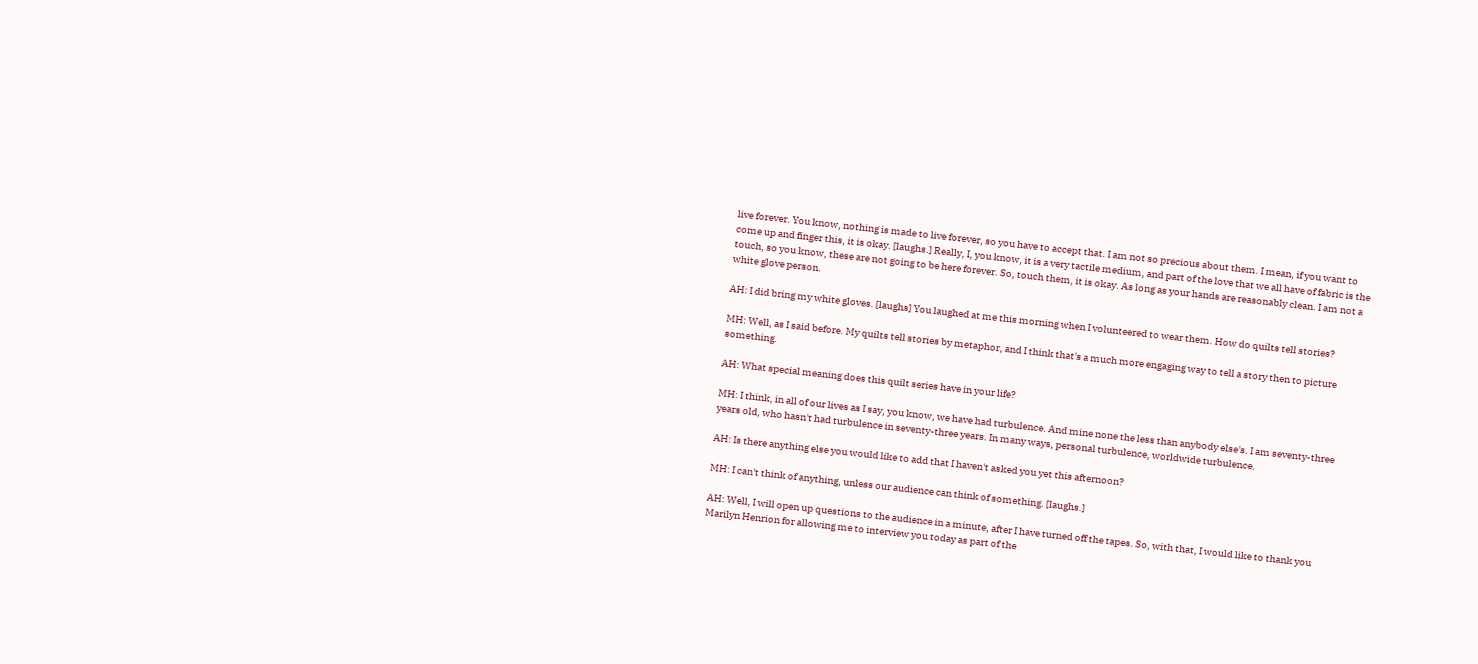live forever. You know, nothing is made to live forever, so you have to accept that. I am not so precious about them. I mean, if you want to come up and finger this, it is okay. [laughs.] Really, I, you know, it is a very tactile medium, and part of the love that we all have of fabric is the touch, so you know, these are not going to be here forever. So, touch them, it is okay. As long as your hands are reasonably clean. I am not a white glove person.

AH: I did bring my white gloves. [laughs] You laughed at me this morning when I volunteered to wear them. How do quilts tell stories?

MH: Well, as I said before. My quilts tell stories by metaphor, and I think that's a much more engaging way to tell a story then to picture something.

AH: What special meaning does this quilt series have in your life?

MH: I think, in all of our lives as I say, you know, we have had turbulence. And mine none the less than anybody else's. I am seventy-three years old, who hasn't had turbulence in seventy-three years. In many ways, personal turbulence, worldwide turbulence.

AH: Is there anything else you would like to add that I haven't asked you yet this afternoon?

MH: I can't think of anything, unless our audience can think of something. [laughs.]

AH: Well, I will open up questions to the audience in a minute, after I have turned off the tapes. So, with that, I would like to thank you Marilyn Henrion for allowing me to interview you today as part of the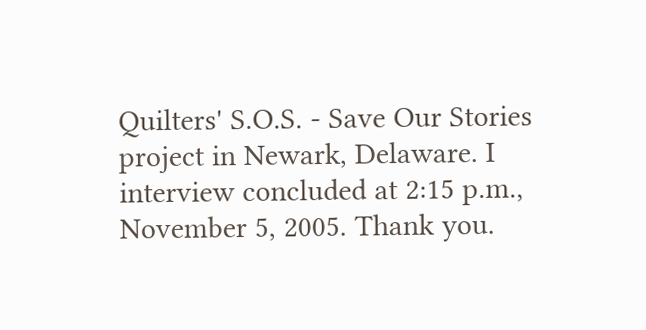Quilters' S.O.S. - Save Our Stories project in Newark, Delaware. I interview concluded at 2:15 p.m., November 5, 2005. Thank you.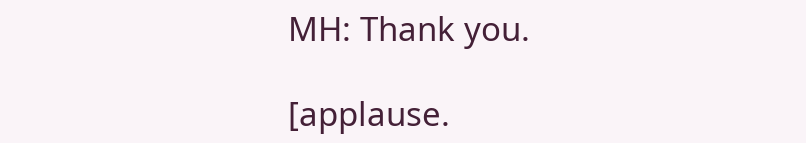MH: Thank you.

[applause.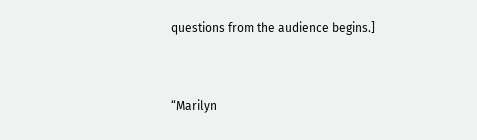questions from the audience begins.]



“Marilyn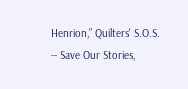Henrion,” Quilters' S.O.S. -- Save Our Stories,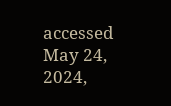accessed May 24, 2024,